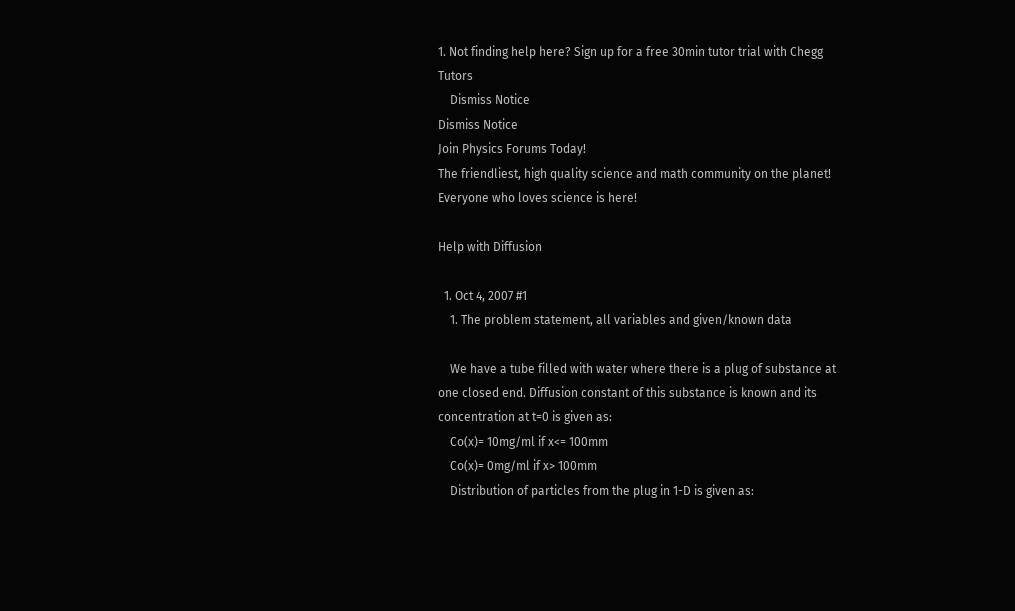1. Not finding help here? Sign up for a free 30min tutor trial with Chegg Tutors
    Dismiss Notice
Dismiss Notice
Join Physics Forums Today!
The friendliest, high quality science and math community on the planet! Everyone who loves science is here!

Help with Diffusion

  1. Oct 4, 2007 #1
    1. The problem statement, all variables and given/known data

    We have a tube filled with water where there is a plug of substance at one closed end. Diffusion constant of this substance is known and its concentration at t=0 is given as:
    Co(x)= 10mg/ml if x<= 100mm
    Co(x)= 0mg/ml if x> 100mm
    Distribution of particles from the plug in 1-D is given as: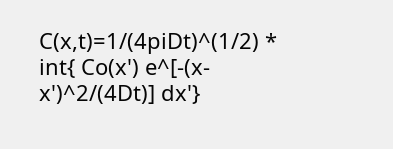C(x,t)=1/(4piDt)^(1/2) * int{ Co(x') e^[-(x-x')^2/(4Dt)] dx'}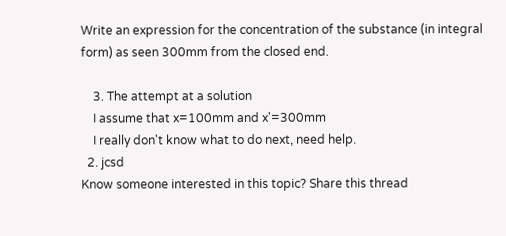Write an expression for the concentration of the substance (in integral form) as seen 300mm from the closed end.

    3. The attempt at a solution
    I assume that x=100mm and x'=300mm
    I really don't know what to do next, need help.
  2. jcsd
Know someone interested in this topic? Share this thread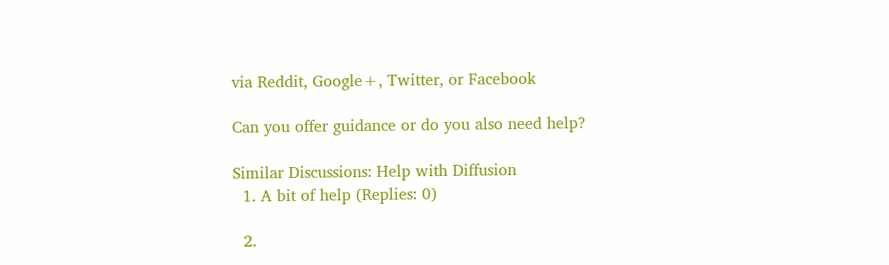via Reddit, Google+, Twitter, or Facebook

Can you offer guidance or do you also need help?

Similar Discussions: Help with Diffusion
  1. A bit of help (Replies: 0)

  2.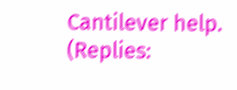Cantilever help. (Replies: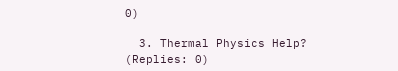0)

  3. Thermal Physics Help? (Replies: 0)